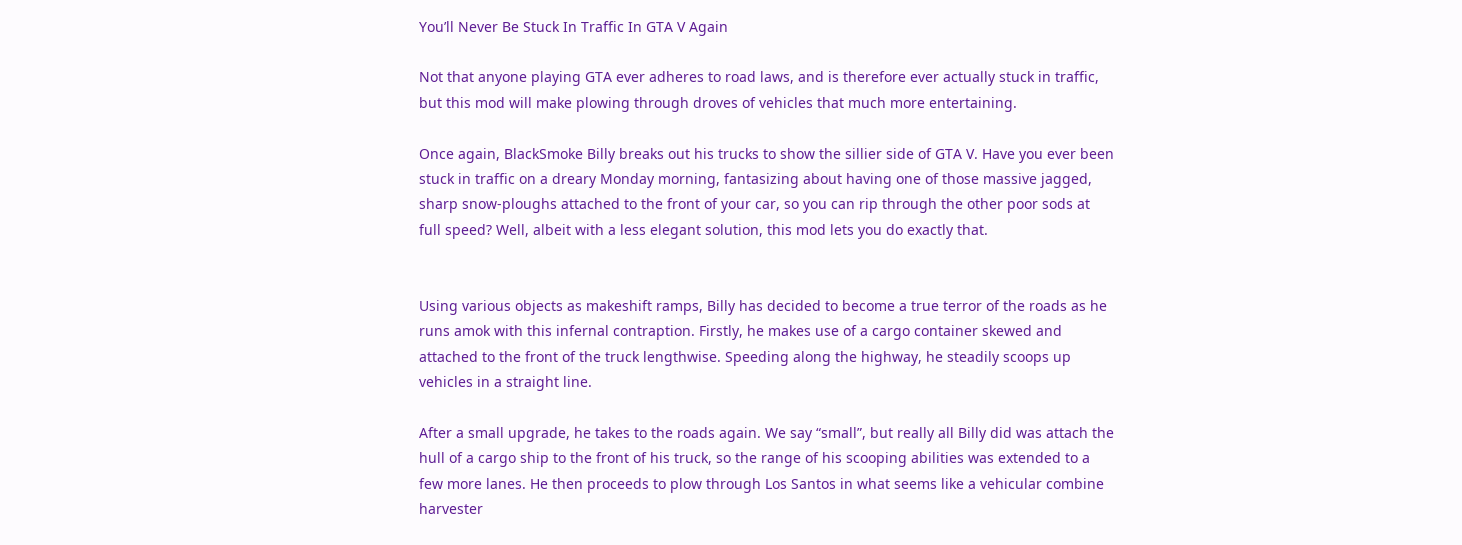You’ll Never Be Stuck In Traffic In GTA V Again

Not that anyone playing GTA ever adheres to road laws, and is therefore ever actually stuck in traffic, but this mod will make plowing through droves of vehicles that much more entertaining.

Once again, BlackSmoke Billy breaks out his trucks to show the sillier side of GTA V. Have you ever been stuck in traffic on a dreary Monday morning, fantasizing about having one of those massive jagged, sharp snow-ploughs attached to the front of your car, so you can rip through the other poor sods at full speed? Well, albeit with a less elegant solution, this mod lets you do exactly that.


Using various objects as makeshift ramps, Billy has decided to become a true terror of the roads as he runs amok with this infernal contraption. Firstly, he makes use of a cargo container skewed and attached to the front of the truck lengthwise. Speeding along the highway, he steadily scoops up vehicles in a straight line.

After a small upgrade, he takes to the roads again. We say “small”, but really all Billy did was attach the hull of a cargo ship to the front of his truck, so the range of his scooping abilities was extended to a few more lanes. He then proceeds to plow through Los Santos in what seems like a vehicular combine harvester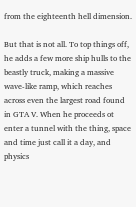from the eighteenth hell dimension.

But that is not all. To top things off, he adds a few more ship hulls to the beastly truck, making a massive wave-like ramp, which reaches across even the largest road found in GTA V. When he proceeds ot enter a tunnel with the thing, space and time just call it a day, and physics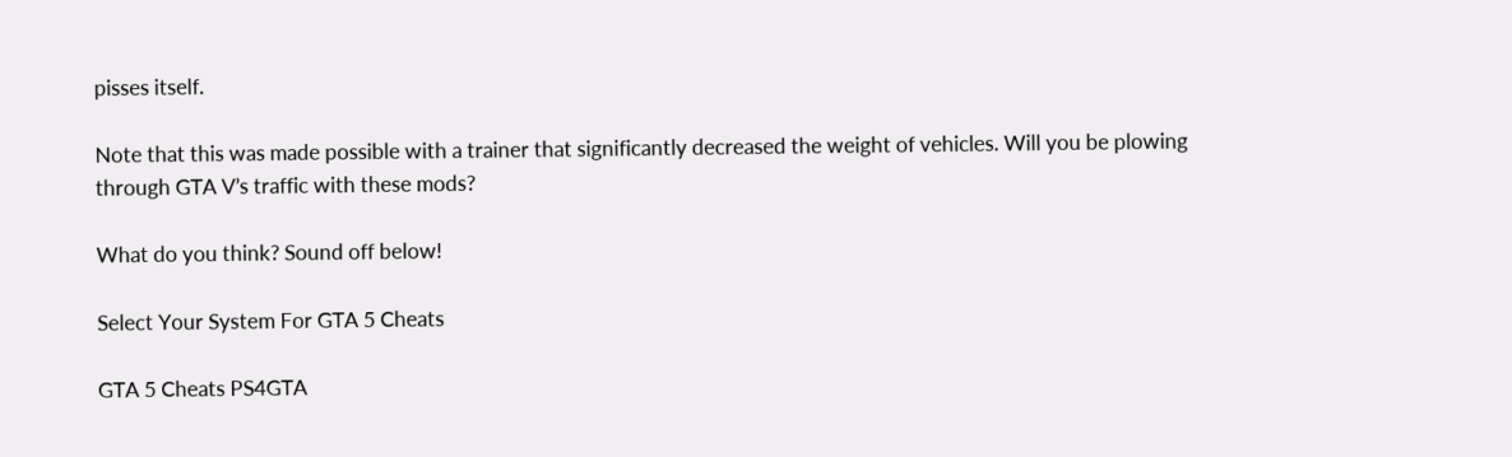pisses itself.

Note that this was made possible with a trainer that significantly decreased the weight of vehicles. Will you be plowing through GTA V’s traffic with these mods?

What do you think? Sound off below!

Select Your System For GTA 5 Cheats

GTA 5 Cheats PS4GTA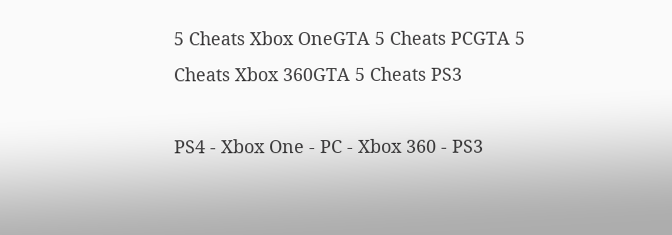5 Cheats Xbox OneGTA 5 Cheats PCGTA 5 Cheats Xbox 360GTA 5 Cheats PS3

PS4 - Xbox One - PC - Xbox 360 - PS3